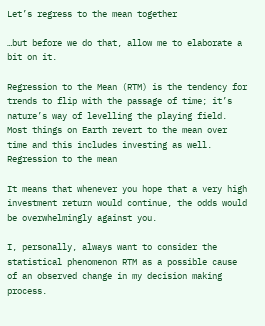Let’s regress to the mean together

…but before we do that, allow me to elaborate a bit on it.

Regression to the Mean (RTM) is the tendency for trends to flip with the passage of time; it’s nature’s way of levelling the playing field.  Most things on Earth revert to the mean over time and this includes investing as well. Regression to the mean

It means that whenever you hope that a very high investment return would continue, the odds would be overwhelmingly against you.

I, personally, always want to consider the statistical phenomenon RTM as a possible cause of an observed change in my decision making process.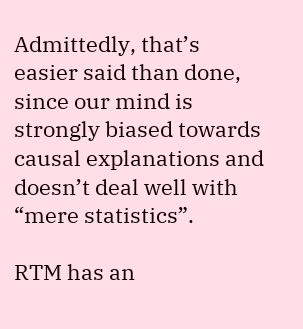Admittedly, that’s easier said than done, since our mind is strongly biased towards causal explanations and doesn’t deal well with “mere statistics”.

RTM has an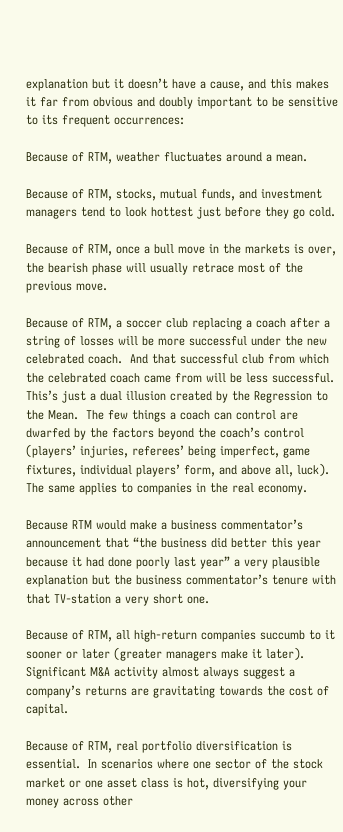explanation but it doesn’t have a cause, and this makes it far from obvious and doubly important to be sensitive to its frequent occurrences:

Because of RTM, weather fluctuates around a mean.

Because of RTM, stocks, mutual funds, and investment managers tend to look hottest just before they go cold.

Because of RTM, once a bull move in the markets is over, the bearish phase will usually retrace most of the previous move.

Because of RTM, a soccer club replacing a coach after a string of losses will be more successful under the new celebrated coach.  And that successful club from which the celebrated coach came from will be less successful.  This’s just a dual illusion created by the Regression to the Mean.  The few things a coach can control are dwarfed by the factors beyond the coach’s control (players’ injuries, referees’ being imperfect, game fixtures, individual players’ form, and above all, luck).  The same applies to companies in the real economy.

Because RTM would make a business commentator’s announcement that “the business did better this year because it had done poorly last year” a very plausible explanation but the business commentator’s tenure with that TV-station a very short one.

Because of RTM, all high-return companies succumb to it sooner or later (greater managers make it later).  Significant M&A activity almost always suggest a company’s returns are gravitating towards the cost of capital.

Because of RTM, real portfolio diversification is essential.  In scenarios where one sector of the stock market or one asset class is hot, diversifying your money across other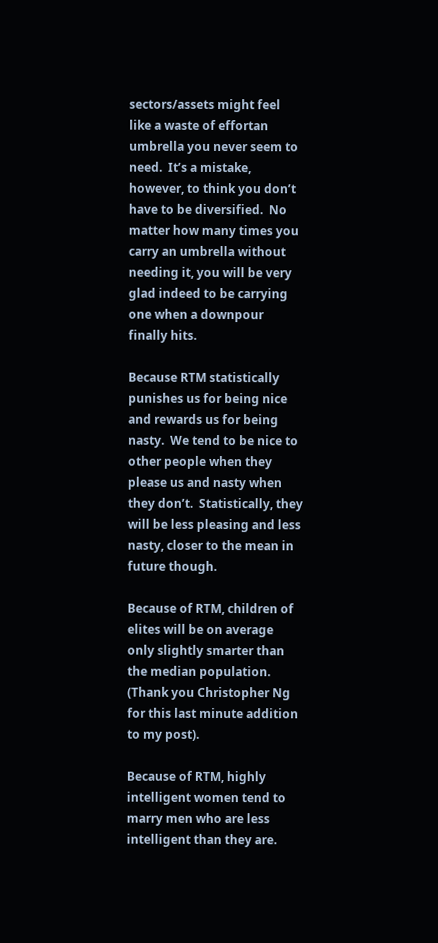sectors/assets might feel like a waste of effortan umbrella you never seem to need.  It’s a mistake, however, to think you don’t have to be diversified.  No matter how many times you carry an umbrella without needing it, you will be very glad indeed to be carrying one when a downpour finally hits.

Because RTM statistically punishes us for being nice and rewards us for being nasty.  We tend to be nice to other people when they please us and nasty when they don’t.  Statistically, they will be less pleasing and less nasty, closer to the mean in future though.

Because of RTM, children of elites will be on average only slightly smarter than the median population. (Thank you Christopher Ng for this last minute addition to my post).

Because of RTM, highly intelligent women tend to marry men who are less intelligent than they are.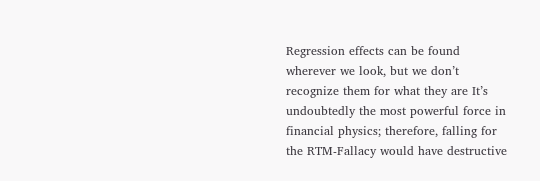Regression effects can be found wherever we look, but we don’t recognize them for what they are It’s undoubtedly the most powerful force in financial physics; therefore, falling for the RTM-Fallacy would have destructive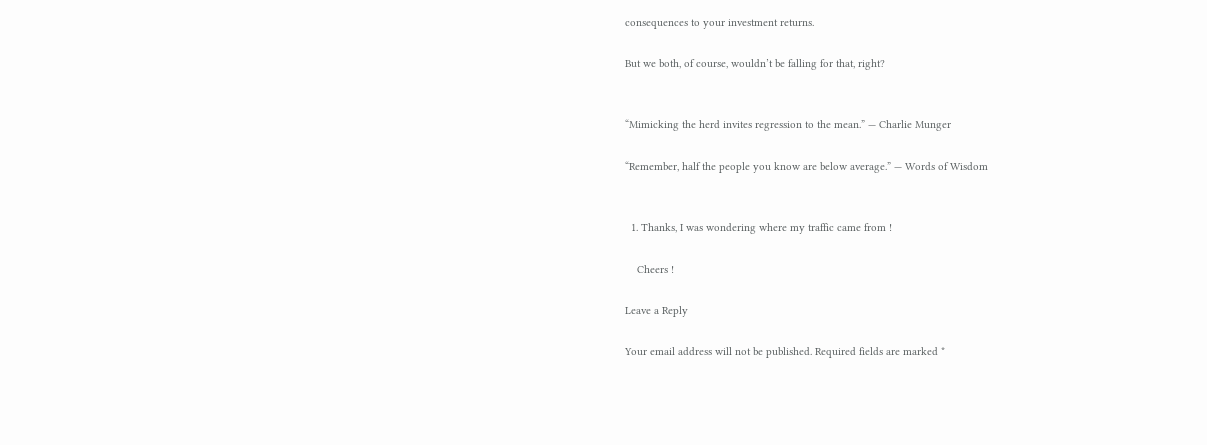consequences to your investment returns.

But we both, of course, wouldn’t be falling for that, right?


“Mimicking the herd invites regression to the mean.” — Charlie Munger

“Remember, half the people you know are below average.” — Words of Wisdom


  1. Thanks, I was wondering where my traffic came from !

    Cheers !

Leave a Reply

Your email address will not be published. Required fields are marked *